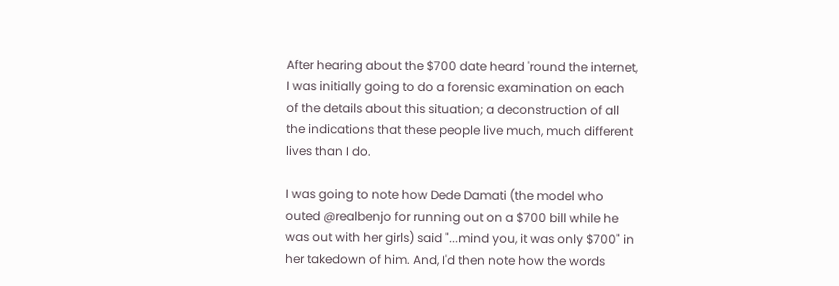After hearing about the $700 date heard 'round the internet, I was initially going to do a forensic examination on each of the details about this situation; a deconstruction of all the indications that these people live much, much different lives than I do.

I was going to note how Dede Damati (the model who outed @realbenjo for running out on a $700 bill while he was out with her girls) said "...mind you, it was only $700" in her takedown of him. And, I'd then note how the words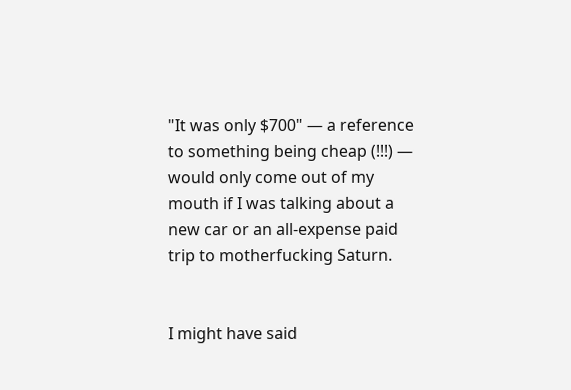"It was only $700" — a reference to something being cheap (!!!) — would only come out of my mouth if I was talking about a new car or an all-expense paid trip to motherfucking Saturn.


I might have said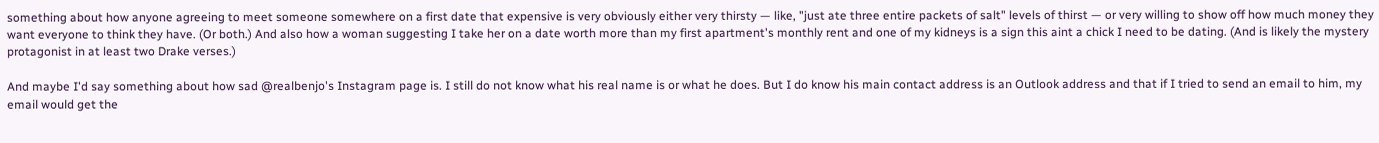something about how anyone agreeing to meet someone somewhere on a first date that expensive is very obviously either very thirsty — like, "just ate three entire packets of salt" levels of thirst — or very willing to show off how much money they want everyone to think they have. (Or both.) And also how a woman suggesting I take her on a date worth more than my first apartment's monthly rent and one of my kidneys is a sign this aint a chick I need to be dating. (And is likely the mystery protagonist in at least two Drake verses.)

And maybe I'd say something about how sad @realbenjo's Instagram page is. I still do not know what his real name is or what he does. But I do know his main contact address is an Outlook address and that if I tried to send an email to him, my email would get the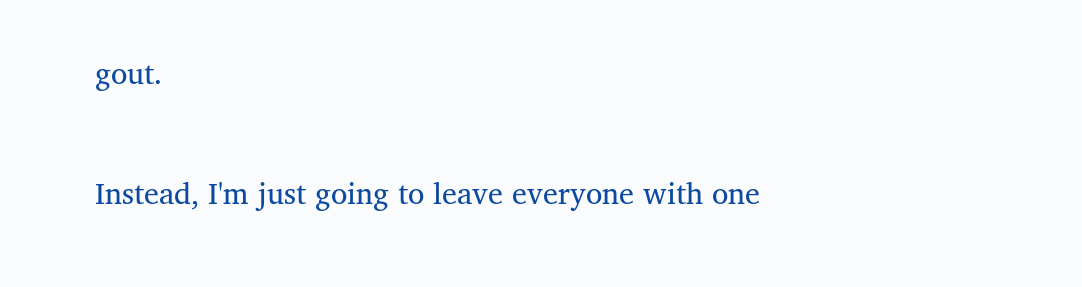gout.

Instead, I'm just going to leave everyone with one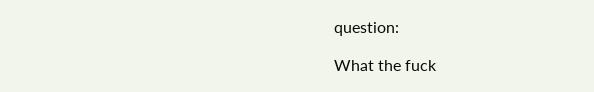question:

What the fuck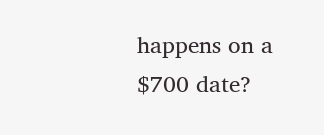happens on a $700 date?